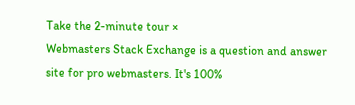Take the 2-minute tour ×
Webmasters Stack Exchange is a question and answer site for pro webmasters. It's 100%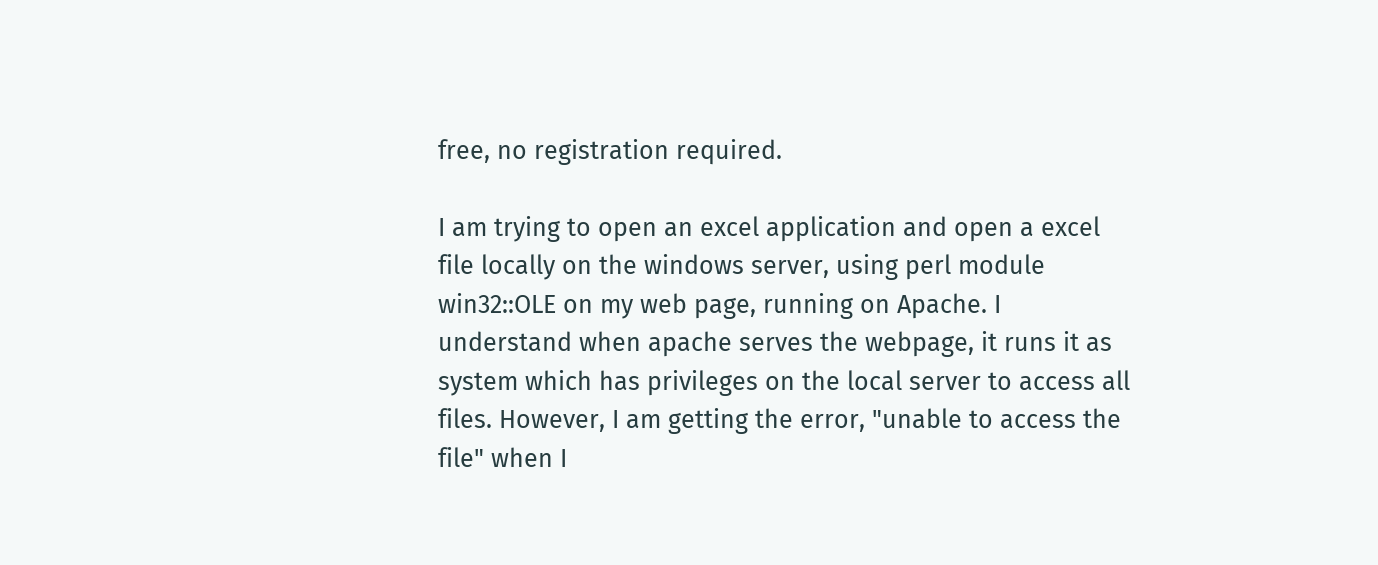free, no registration required.

I am trying to open an excel application and open a excel file locally on the windows server, using perl module win32::OLE on my web page, running on Apache. I understand when apache serves the webpage, it runs it as system which has privileges on the local server to access all files. However, I am getting the error, "unable to access the file" when I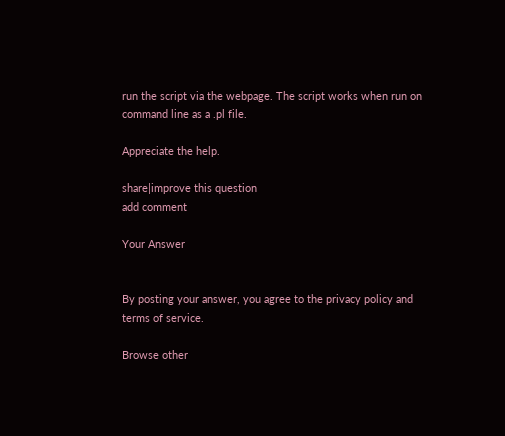run the script via the webpage. The script works when run on command line as a .pl file.

Appreciate the help.

share|improve this question
add comment

Your Answer


By posting your answer, you agree to the privacy policy and terms of service.

Browse other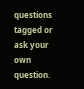questions tagged or ask your own question.